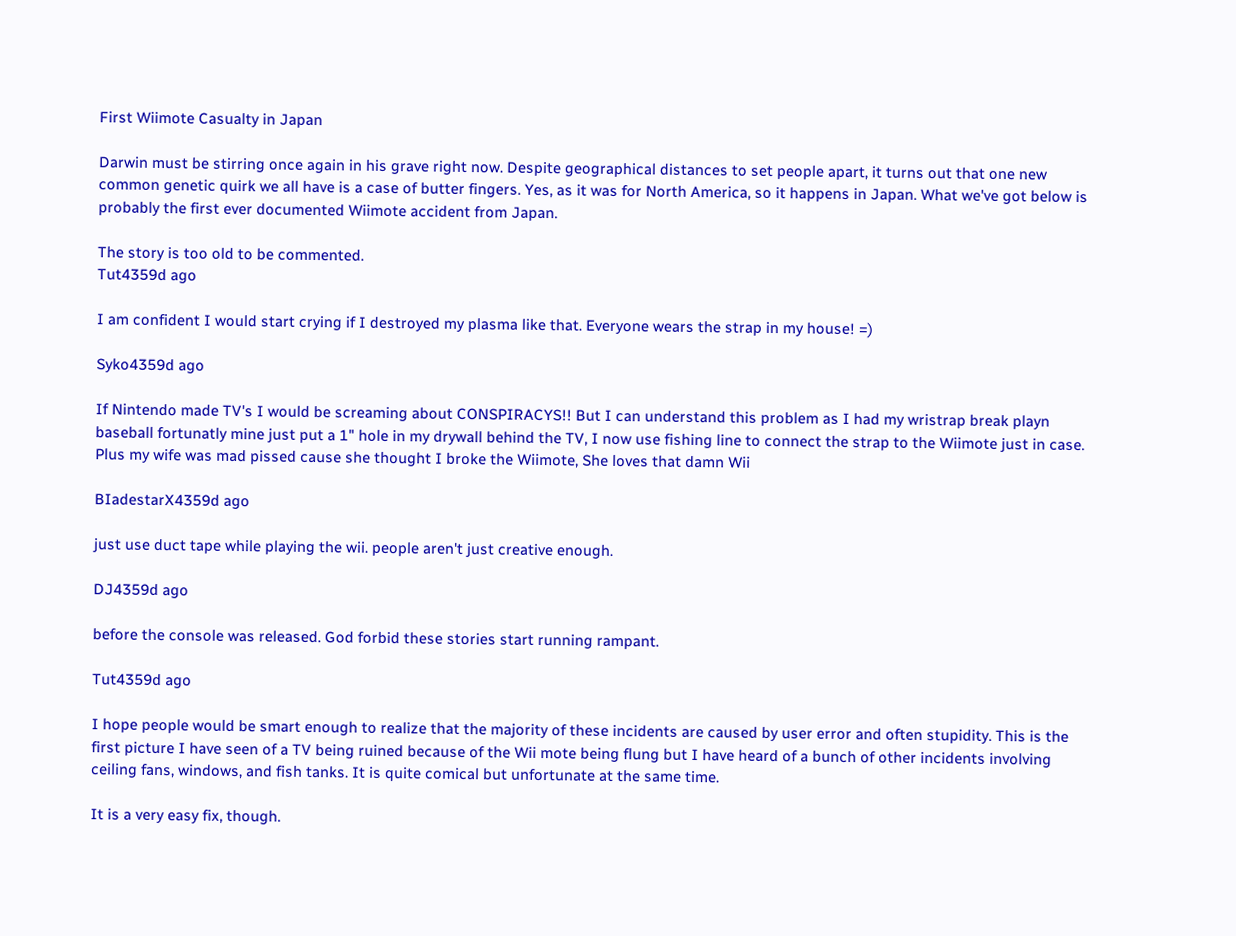First Wiimote Casualty in Japan

Darwin must be stirring once again in his grave right now. Despite geographical distances to set people apart, it turns out that one new common genetic quirk we all have is a case of butter fingers. Yes, as it was for North America, so it happens in Japan. What we've got below is probably the first ever documented Wiimote accident from Japan.

The story is too old to be commented.
Tut4359d ago

I am confident I would start crying if I destroyed my plasma like that. Everyone wears the strap in my house! =)

Syko4359d ago

If Nintendo made TV's I would be screaming about CONSPIRACYS!! But I can understand this problem as I had my wristrap break playn baseball fortunatly mine just put a 1" hole in my drywall behind the TV, I now use fishing line to connect the strap to the Wiimote just in case. Plus my wife was mad pissed cause she thought I broke the Wiimote, She loves that damn Wii

BIadestarX4359d ago

just use duct tape while playing the wii. people aren't just creative enough.

DJ4359d ago

before the console was released. God forbid these stories start running rampant.

Tut4359d ago

I hope people would be smart enough to realize that the majority of these incidents are caused by user error and often stupidity. This is the first picture I have seen of a TV being ruined because of the Wii mote being flung but I have heard of a bunch of other incidents involving ceiling fans, windows, and fish tanks. It is quite comical but unfortunate at the same time.

It is a very easy fix, though.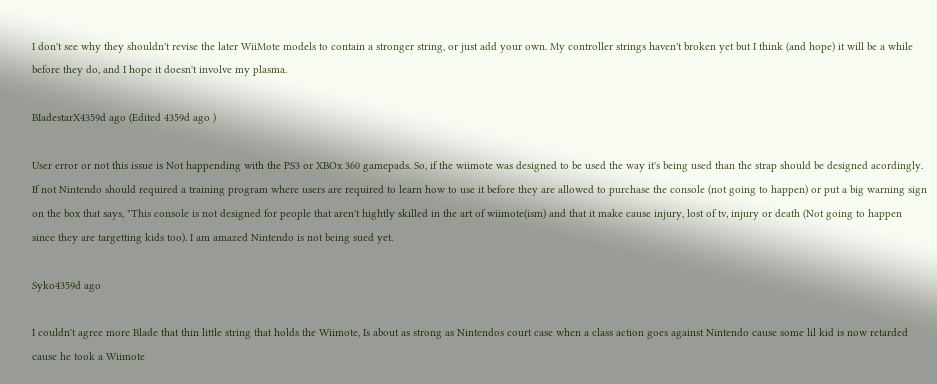I don't see why they shouldn't revise the later WiiMote models to contain a stronger string, or just add your own. My controller strings haven't broken yet but I think (and hope) it will be a while before they do, and I hope it doesn't involve my plasma.

BIadestarX4359d ago (Edited 4359d ago )

User error or not this issue is Not happending with the PS3 or XBOx 360 gamepads. So, if the wiimote was designed to be used the way it's being used than the strap should be designed acordingly. If not Nintendo should required a training program where users are required to learn how to use it before they are allowed to purchase the console (not going to happen) or put a big warning sign on the box that says, "This console is not designed for people that aren't hightly skilled in the art of wiimote(ism) and that it make cause injury, lost of tv, injury or death (Not going to happen since they are targetting kids too). I am amazed Nintendo is not being sued yet.

Syko4359d ago

I couldn't agree more Blade that thin little string that holds the Wiimote, Is about as strong as Nintendos court case when a class action goes against Nintendo cause some lil kid is now retarded cause he took a Wiimote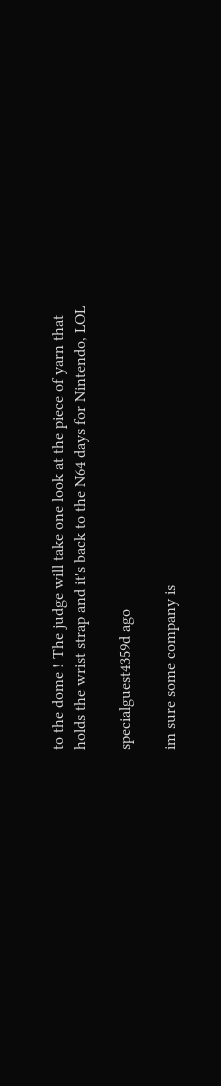to the dome ! The judge will take one look at the piece of yarn that holds the wrist strap and it's back to the N64 days for Nintendo, LOL

specialguest4359d ago

im sure some company is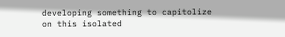developing something to capitolize on this isolated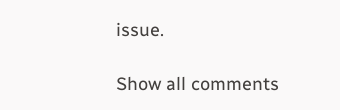issue.

Show all comments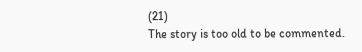(21)
The story is too old to be commented.